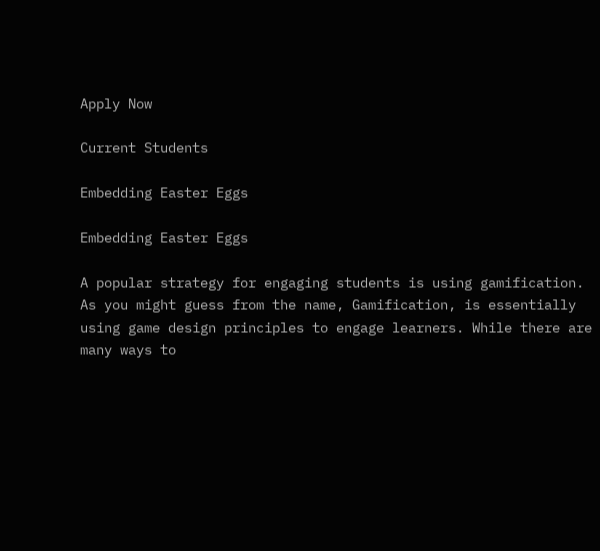Apply Now

Current Students

Embedding Easter Eggs

Embedding Easter Eggs

A popular strategy for engaging students is using gamification. As you might guess from the name, Gamification, is essentially using game design principles to engage learners. While there are many ways to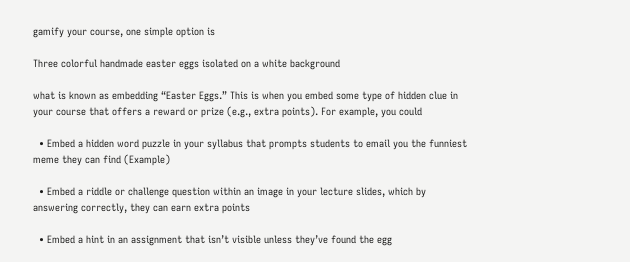gamify your course, one simple option is

Three colorful handmade easter eggs isolated on a white background

what is known as embedding “Easter Eggs.” This is when you embed some type of hidden clue in your course that offers a reward or prize (e.g., extra points). For example, you could

  • Embed a hidden word puzzle in your syllabus that prompts students to email you the funniest meme they can find (Example)

  • Embed a riddle or challenge question within an image in your lecture slides, which by answering correctly, they can earn extra points

  • Embed a hint in an assignment that isn’t visible unless they’ve found the egg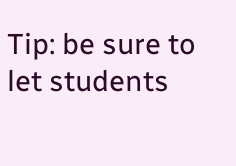Tip: be sure to let students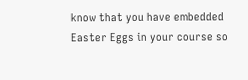know that you have embedded Easter Eggs in your course so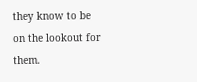they know to be on the lookout for them.